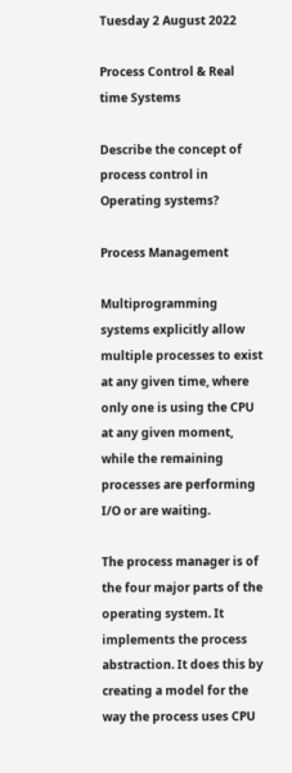Tuesday 2 August 2022

Process Control & Real time Systems

Describe the concept of process control in Operating systems?

Process Management

Multiprogramming systems explicitly allow multiple processes to exist at any given time, where only one is using the CPU at any given moment, while the remaining processes are performing I/O or are waiting.

The process manager is of the four major parts of the operating system. It implements the process abstraction. It does this by creating a model for the way the process uses CPU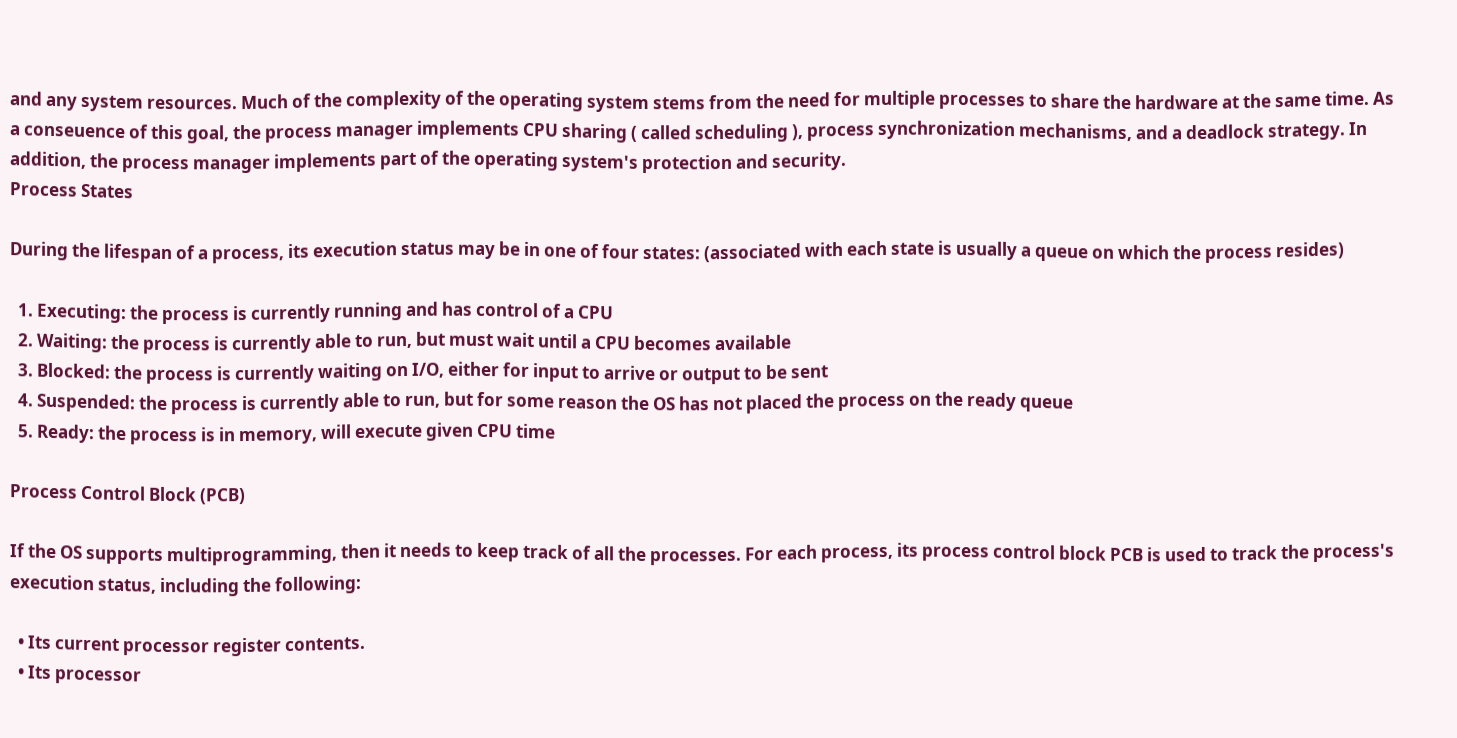and any system resources. Much of the complexity of the operating system stems from the need for multiple processes to share the hardware at the same time. As a conseuence of this goal, the process manager implements CPU sharing ( called scheduling ), process synchronization mechanisms, and a deadlock strategy. In addition, the process manager implements part of the operating system's protection and security.
Process States

During the lifespan of a process, its execution status may be in one of four states: (associated with each state is usually a queue on which the process resides)

  1. Executing: the process is currently running and has control of a CPU
  2. Waiting: the process is currently able to run, but must wait until a CPU becomes available
  3. Blocked: the process is currently waiting on I/O, either for input to arrive or output to be sent
  4. Suspended: the process is currently able to run, but for some reason the OS has not placed the process on the ready queue
  5. Ready: the process is in memory, will execute given CPU time

Process Control Block (PCB)

If the OS supports multiprogramming, then it needs to keep track of all the processes. For each process, its process control block PCB is used to track the process's execution status, including the following:

  • Its current processor register contents.
  • Its processor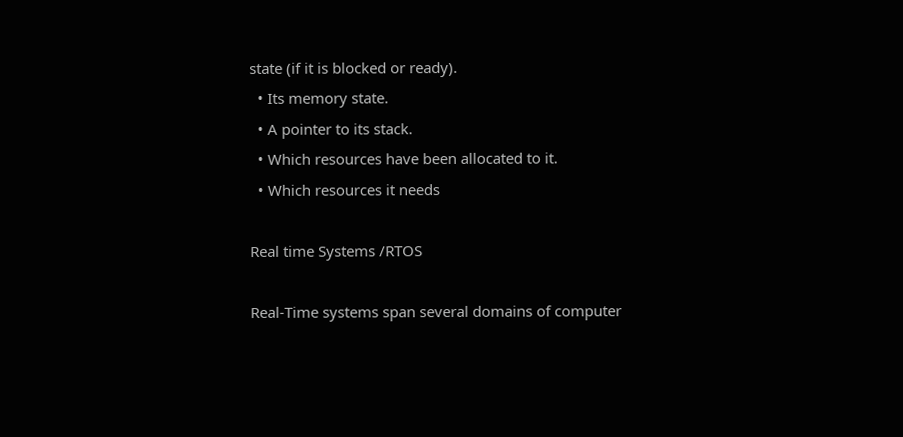state (if it is blocked or ready).
  • Its memory state.
  • A pointer to its stack.
  • Which resources have been allocated to it.
  • Which resources it needs

Real time Systems /RTOS

Real-Time systems span several domains of computer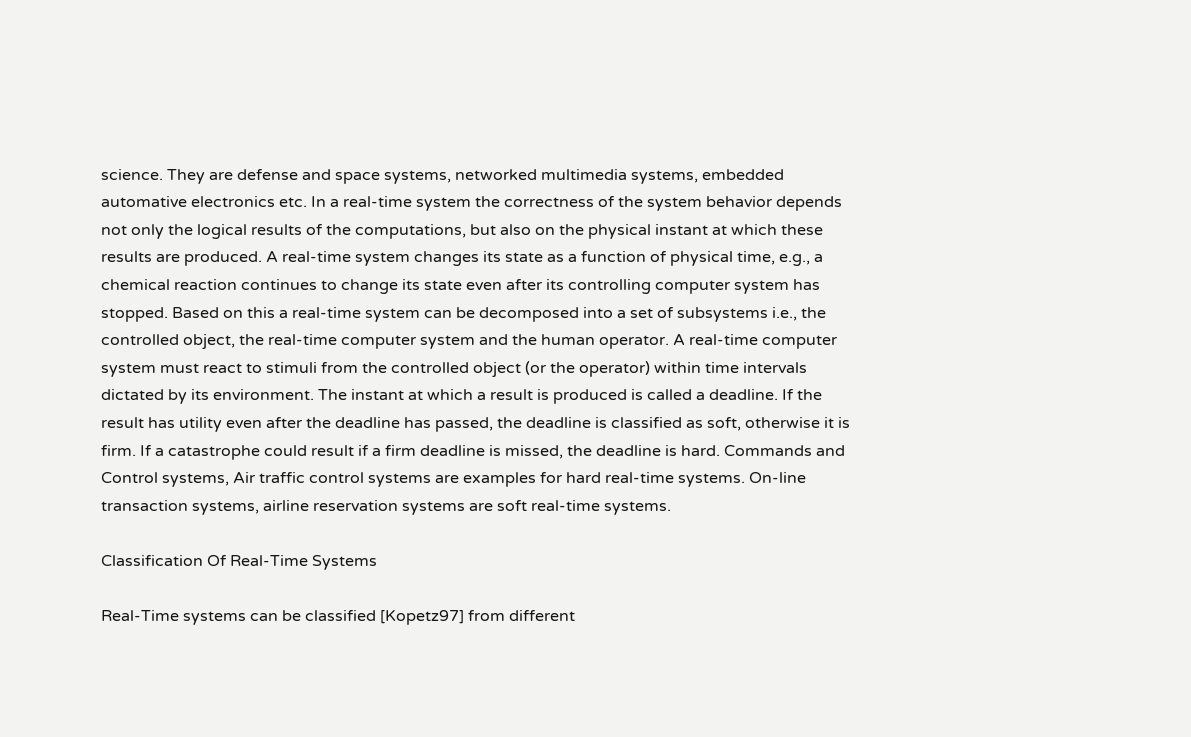science. They are defense and space systems, networked multimedia systems, embedded automative electronics etc. In a real-time system the correctness of the system behavior depends not only the logical results of the computations, but also on the physical instant at which these results are produced. A real-time system changes its state as a function of physical time, e.g., a chemical reaction continues to change its state even after its controlling computer system has stopped. Based on this a real-time system can be decomposed into a set of subsystems i.e., the controlled object, the real-time computer system and the human operator. A real-time computer system must react to stimuli from the controlled object (or the operator) within time intervals dictated by its environment. The instant at which a result is produced is called a deadline. If the result has utility even after the deadline has passed, the deadline is classified as soft, otherwise it is firm. If a catastrophe could result if a firm deadline is missed, the deadline is hard. Commands and Control systems, Air traffic control systems are examples for hard real-time systems. On-line transaction systems, airline reservation systems are soft real-time systems.

Classification Of Real-Time Systems

Real-Time systems can be classified [Kopetz97] from different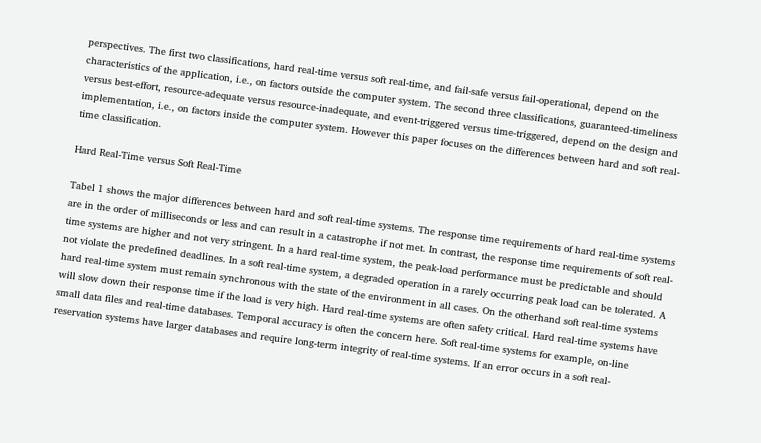perspectives. The first two classifications, hard real-time versus soft real-time, and fail-safe versus fail-operational, depend on the characteristics of the application, i.e., on factors outside the computer system. The second three classifications, guaranteed-timeliness versus best-effort, resource-adequate versus resource-inadequate, and event-triggered versus time-triggered, depend on the design and implementation, i.e., on factors inside the computer system. However this paper focuses on the differences between hard and soft real-time classification.

Hard Real-Time versus Soft Real-Time

Tabel 1 shows the major differences between hard and soft real-time systems. The response time requirements of hard real-time systems are in the order of milliseconds or less and can result in a catastrophe if not met. In contrast, the response time requirements of soft real-time systems are higher and not very stringent. In a hard real-time system, the peak-load performance must be predictable and should not violate the predefined deadlines. In a soft real-time system, a degraded operation in a rarely occurring peak load can be tolerated. A hard real-time system must remain synchronous with the state of the environment in all cases. On the otherhand soft real-time systems will slow down their response time if the load is very high. Hard real-time systems are often safety critical. Hard real-time systems have small data files and real-time databases. Temporal accuracy is often the concern here. Soft real-time systems for example, on-line reservation systems have larger databases and require long-term integrity of real-time systems. If an error occurs in a soft real-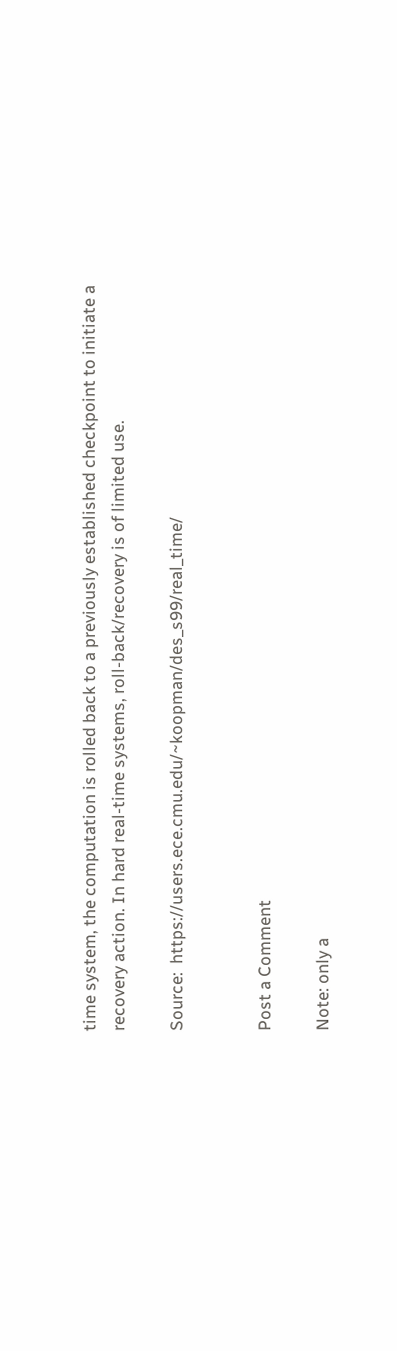time system, the computation is rolled back to a previously established checkpoint to initiate a recovery action. In hard real-time systems, roll-back/recovery is of limited use.

Source:  https://users.ece.cmu.edu/~koopman/des_s99/real_time/


Post a Comment

Note: only a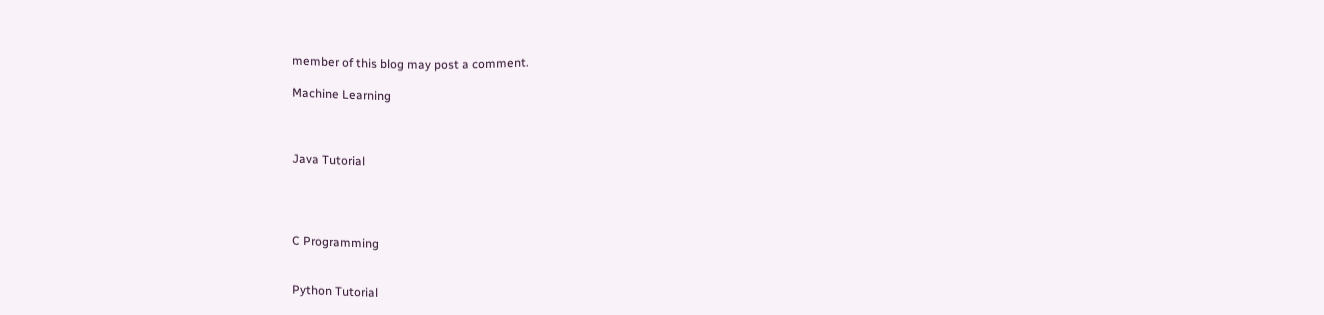member of this blog may post a comment.

Machine Learning



Java Tutorial




C Programming


Python Tutorial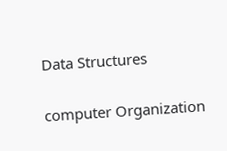Data Structures


computer Organization